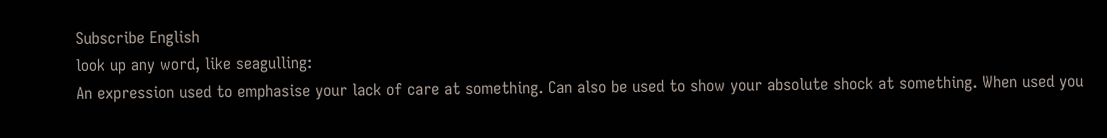Subscribe English
look up any word, like seagulling:
An expression used to emphasise your lack of care at something. Can also be used to show your absolute shock at something. When used you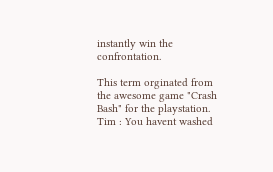instantly win the confrontation.

This term orginated from the awesome game "Crash Bash" for the playstation.
Tim : You havent washed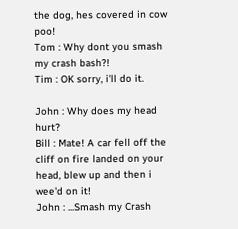the dog, hes covered in cow poo!
Tom : Why dont you smash my crash bash?!
Tim : OK sorry, i'll do it.

John : Why does my head hurt?
Bill : Mate! A car fell off the cliff on fire landed on your head, blew up and then i wee'd on it!
John : ...Smash my Crash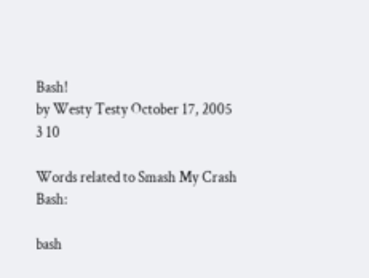Bash!
by Westy Testy October 17, 2005
3 10

Words related to Smash My Crash Bash:

bash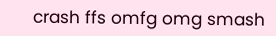crash ffs omfg omg smash